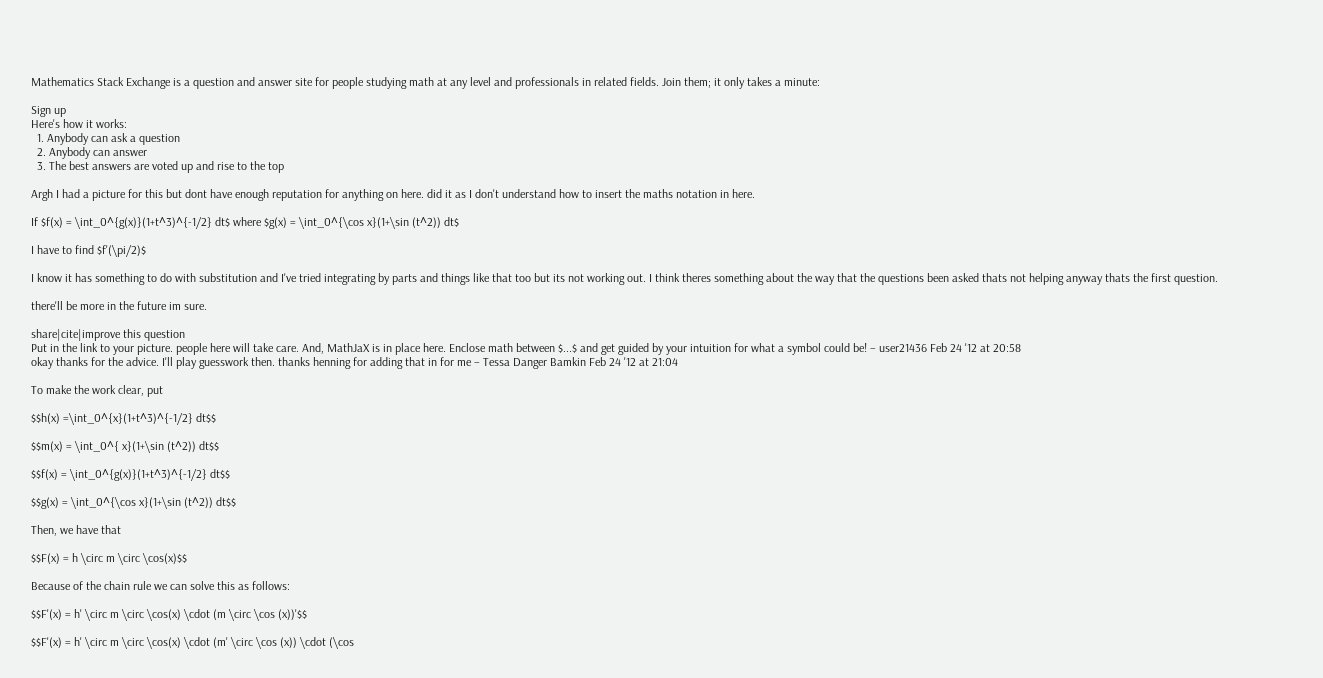Mathematics Stack Exchange is a question and answer site for people studying math at any level and professionals in related fields. Join them; it only takes a minute:

Sign up
Here's how it works:
  1. Anybody can ask a question
  2. Anybody can answer
  3. The best answers are voted up and rise to the top

Argh I had a picture for this but dont have enough reputation for anything on here. did it as I don't understand how to insert the maths notation in here.

If $f(x) = \int_0^{g(x)}(1+t^3)^{-1/2} dt$ where $g(x) = \int_0^{\cos x}(1+\sin (t^2)) dt$

I have to find $f'(\pi/2)$

I know it has something to do with substitution and I've tried integrating by parts and things like that too but its not working out. I think theres something about the way that the questions been asked thats not helping anyway thats the first question.

there'll be more in the future im sure.

share|cite|improve this question
Put in the link to your picture. people here will take care. And, MathJaX is in place here. Enclose math between $...$ and get guided by your intuition for what a symbol could be! – user21436 Feb 24 '12 at 20:58
okay thanks for the advice. I'll play guesswork then. thanks henning for adding that in for me – Tessa Danger Bamkin Feb 24 '12 at 21:04

To make the work clear, put

$$h(x) =\int_0^{x}(1+t^3)^{-1/2} dt$$

$$m(x) = \int_0^{ x}(1+\sin (t^2)) dt$$

$$f(x) = \int_0^{g(x)}(1+t^3)^{-1/2} dt$$

$$g(x) = \int_0^{\cos x}(1+\sin (t^2)) dt$$

Then, we have that

$$F(x) = h \circ m \circ \cos(x)$$

Because of the chain rule we can solve this as follows:

$$F'(x) = h' \circ m \circ \cos(x) \cdot (m \circ \cos (x))'$$

$$F'(x) = h' \circ m \circ \cos(x) \cdot (m' \circ \cos (x)) \cdot (\cos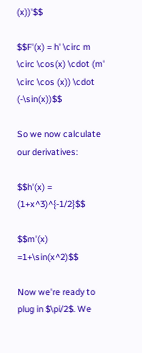(x))'$$

$$F'(x) = h' \circ m \circ \cos(x) \cdot (m' \circ \cos (x)) \cdot (-\sin(x))$$

So we now calculate our derivatives:

$$h'(x) = (1+x^3)^{-1/2}$$

$$m'(x) =1+\sin(x^2)$$

Now we're ready to plug in $\pi/2$. We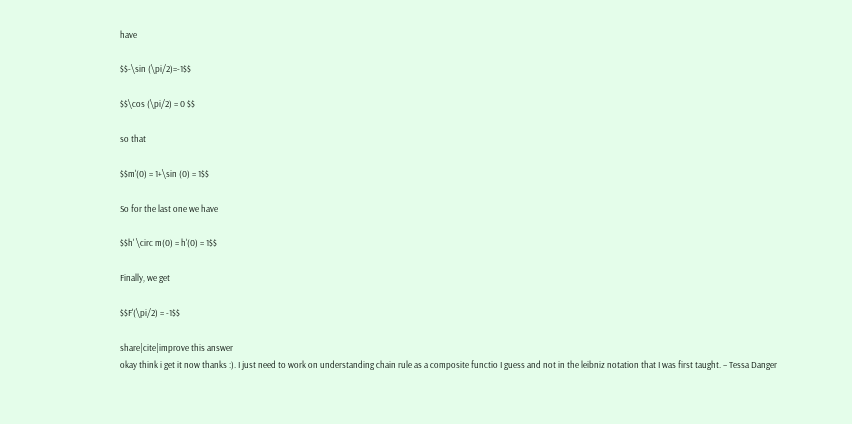have

$$-\sin (\pi/2)=-1$$

$$\cos (\pi/2) = 0 $$

so that

$$m'(0) = 1+\sin (0) = 1$$

So for the last one we have

$$h' \circ m(0) = h'(0) = 1$$

Finally, we get

$$F'(\pi/2) = -1$$

share|cite|improve this answer
okay think i get it now thanks :). I just need to work on understanding chain rule as a composite functio I guess and not in the leibniz notation that I was first taught. – Tessa Danger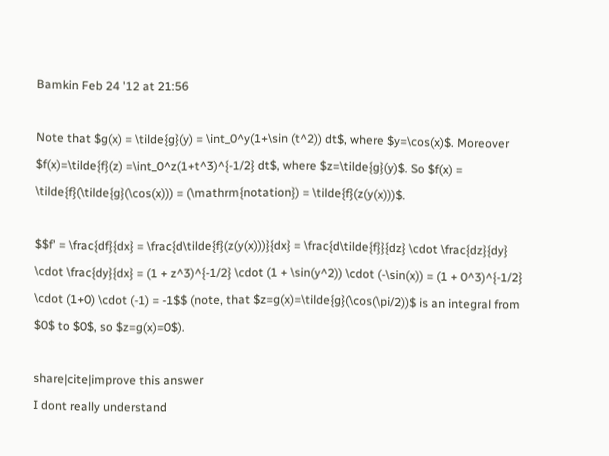Bamkin Feb 24 '12 at 21:56

Note that $g(x) = \tilde{g}(y) = \int_0^y(1+\sin (t^2)) dt$, where $y=\cos(x)$. Moreover $f(x)=\tilde{f}(z) =\int_0^z(1+t^3)^{-1/2} dt$, where $z=\tilde{g}(y)$. So $f(x) = \tilde{f}(\tilde{g}(\cos(x))) = (\mathrm{notation}) = \tilde{f}(z(y(x)))$.

$$f' = \frac{df}{dx} = \frac{d\tilde{f}(z(y(x)))}{dx} = \frac{d\tilde{f}}{dz} \cdot \frac{dz}{dy} \cdot \frac{dy}{dx} = (1 + z^3)^{-1/2} \cdot (1 + \sin(y^2)) \cdot (-\sin(x)) = (1 + 0^3)^{-1/2} \cdot (1+0) \cdot (-1) = -1$$ (note, that $z=g(x)=\tilde{g}(\cos(\pi/2))$ is an integral from $0$ to $0$, so $z=g(x)=0$).

share|cite|improve this answer
I dont really understand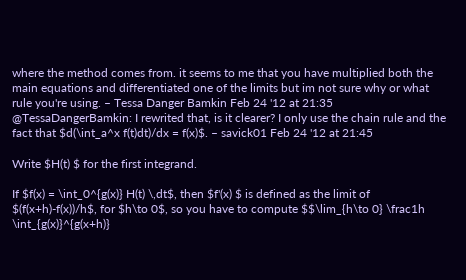where the method comes from. it seems to me that you have multiplied both the main equations and differentiated one of the limits but im not sure why or what rule you're using. – Tessa Danger Bamkin Feb 24 '12 at 21:35
@TessaDangerBamkin: I rewrited that, is it clearer? I only use the chain rule and the fact that $d(\int_a^x f(t)dt)/dx = f(x)$. – savick01 Feb 24 '12 at 21:45

Write $H(t) $ for the first integrand.

If $f(x) = \int_0^{g(x)} H(t) \,dt$, then $f'(x) $ is defined as the limit of $(f(x+h)-f(x))/h$, for $h\to 0$, so you have to compute $$\lim_{h\to 0} \frac1h \int_{g(x)}^{g(x+h)}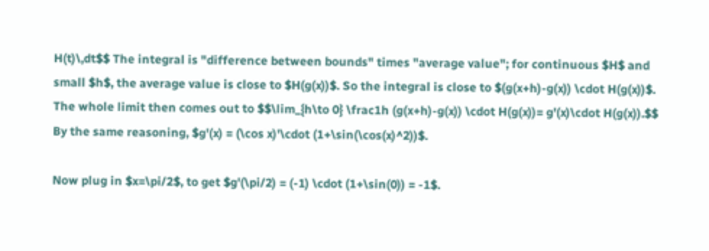H(t)\,dt$$ The integral is "difference between bounds" times "average value"; for continuous $H$ and small $h$, the average value is close to $H(g(x))$. So the integral is close to $(g(x+h)-g(x)) \cdot H(g(x))$. The whole limit then comes out to $$\lim_{h\to 0} \frac1h (g(x+h)-g(x)) \cdot H(g(x))= g'(x)\cdot H(g(x)).$$ By the same reasoning, $g'(x) = (\cos x)'\cdot (1+\sin(\cos(x)^2))$.

Now plug in $x=\pi/2$, to get $g'(\pi/2) = (-1) \cdot (1+\sin(0)) = -1$.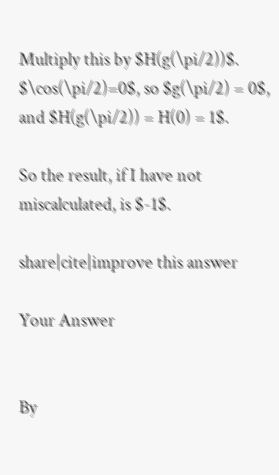Multiply this by $H(g(\pi/2))$. $\cos(\pi/2)=0$, so $g(\pi/2) = 0$, and $H(g(\pi/2)) = H(0) = 1$.

So the result, if I have not miscalculated, is $-1$.

share|cite|improve this answer

Your Answer


By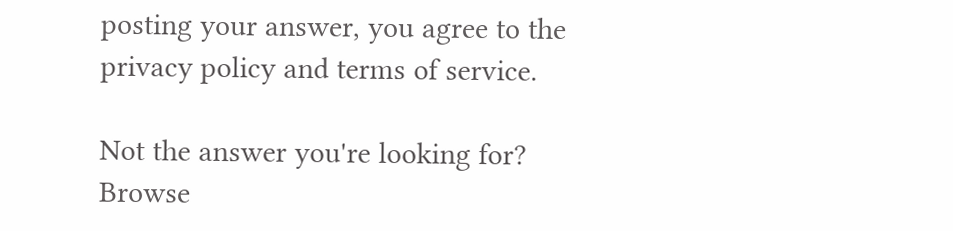posting your answer, you agree to the privacy policy and terms of service.

Not the answer you're looking for? Browse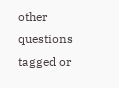other questions tagged or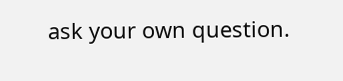ask your own question.